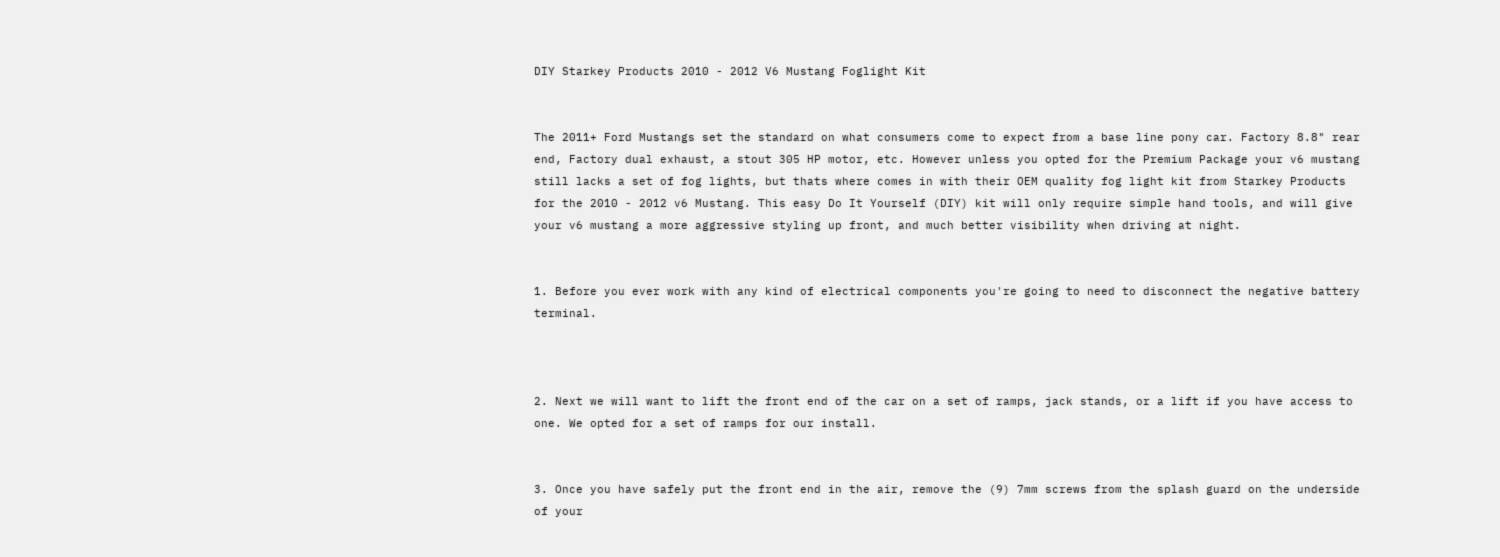DIY Starkey Products 2010 - 2012 V6 Mustang Foglight Kit


The 2011+ Ford Mustangs set the standard on what consumers come to expect from a base line pony car. Factory 8.8" rear end, Factory dual exhaust, a stout 305 HP motor, etc. However unless you opted for the Premium Package your v6 mustang still lacks a set of fog lights, but thats where comes in with their OEM quality fog light kit from Starkey Products for the 2010 - 2012 v6 Mustang. This easy Do It Yourself (DIY) kit will only require simple hand tools, and will give your v6 mustang a more aggressive styling up front, and much better visibility when driving at night.


1. Before you ever work with any kind of electrical components you're going to need to disconnect the negative battery terminal.



2. Next we will want to lift the front end of the car on a set of ramps, jack stands, or a lift if you have access to one. We opted for a set of ramps for our install.


3. Once you have safely put the front end in the air, remove the (9) 7mm screws from the splash guard on the underside of your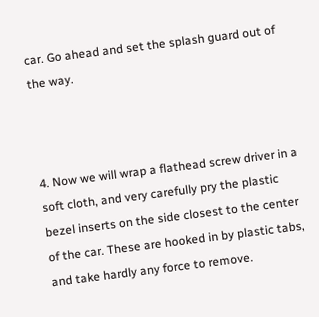car. Go ahead and set the splash guard out of the way.



4. Now we will wrap a flathead screw driver in a soft cloth, and very carefully pry the plastic bezel inserts on the side closest to the center of the car. These are hooked in by plastic tabs, and take hardly any force to remove.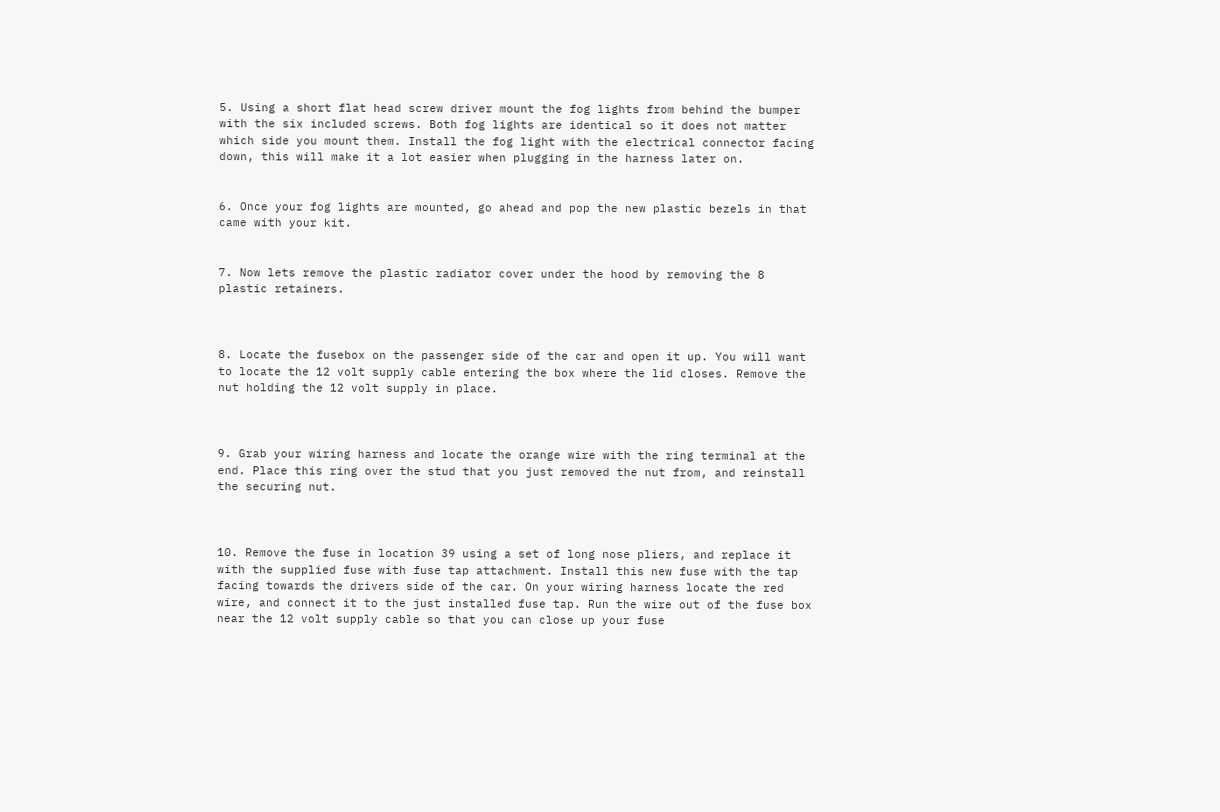5. Using a short flat head screw driver mount the fog lights from behind the bumper with the six included screws. Both fog lights are identical so it does not matter which side you mount them. Install the fog light with the electrical connector facing down, this will make it a lot easier when plugging in the harness later on.


6. Once your fog lights are mounted, go ahead and pop the new plastic bezels in that came with your kit.


7. Now lets remove the plastic radiator cover under the hood by removing the 8 plastic retainers.



8. Locate the fusebox on the passenger side of the car and open it up. You will want to locate the 12 volt supply cable entering the box where the lid closes. Remove the nut holding the 12 volt supply in place.



9. Grab your wiring harness and locate the orange wire with the ring terminal at the end. Place this ring over the stud that you just removed the nut from, and reinstall the securing nut.



10. Remove the fuse in location 39 using a set of long nose pliers, and replace it with the supplied fuse with fuse tap attachment. Install this new fuse with the tap facing towards the drivers side of the car. On your wiring harness locate the red wire, and connect it to the just installed fuse tap. Run the wire out of the fuse box near the 12 volt supply cable so that you can close up your fuse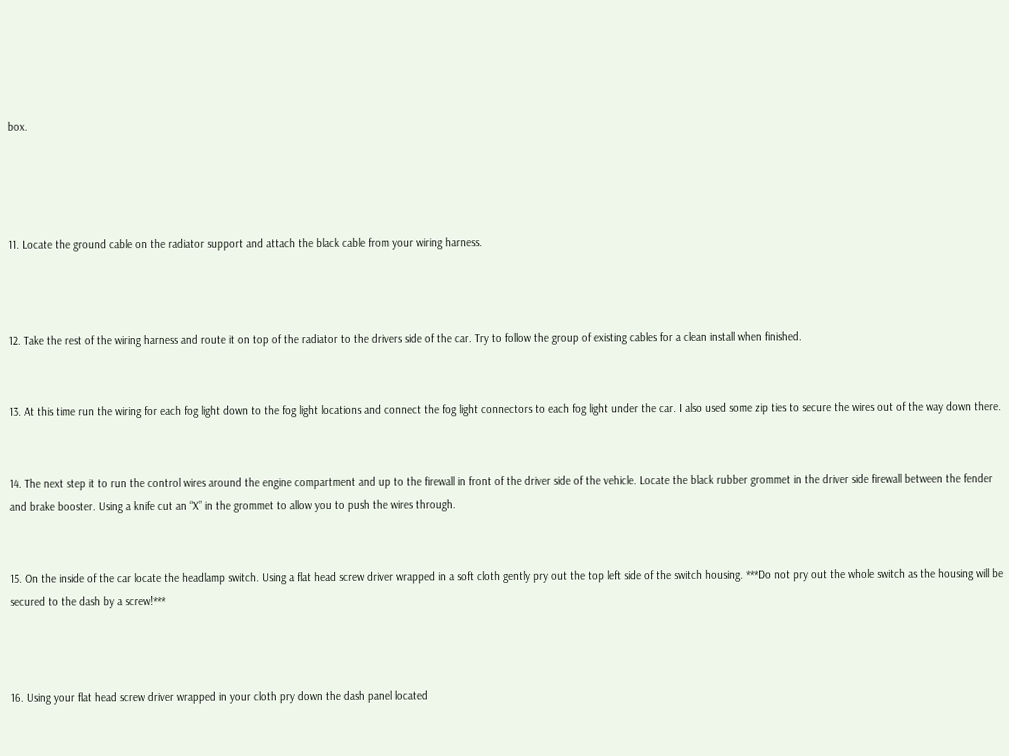box.




11. Locate the ground cable on the radiator support and attach the black cable from your wiring harness.



12. Take the rest of the wiring harness and route it on top of the radiator to the drivers side of the car. Try to follow the group of existing cables for a clean install when finished.


13. At this time run the wiring for each fog light down to the fog light locations and connect the fog light connectors to each fog light under the car. I also used some zip ties to secure the wires out of the way down there.


14. The next step it to run the control wires around the engine compartment and up to the firewall in front of the driver side of the vehicle. Locate the black rubber grommet in the driver side firewall between the fender and brake booster. Using a knife cut an “X” in the grommet to allow you to push the wires through.


15. On the inside of the car locate the headlamp switch. Using a flat head screw driver wrapped in a soft cloth gently pry out the top left side of the switch housing. ***Do not pry out the whole switch as the housing will be secured to the dash by a screw!***



16. Using your flat head screw driver wrapped in your cloth pry down the dash panel located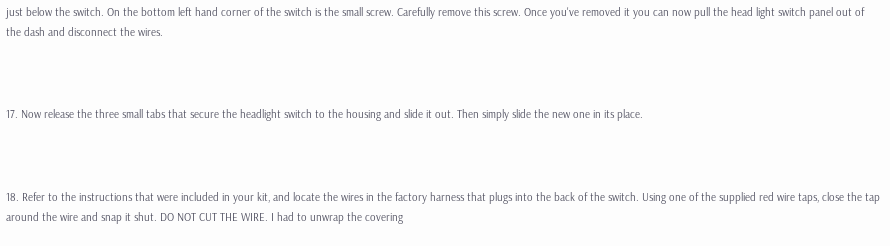just below the switch. On the bottom left hand corner of the switch is the small screw. Carefully remove this screw. Once you've removed it you can now pull the head light switch panel out of the dash and disconnect the wires.



17. Now release the three small tabs that secure the headlight switch to the housing and slide it out. Then simply slide the new one in its place.



18. Refer to the instructions that were included in your kit, and locate the wires in the factory harness that plugs into the back of the switch. Using one of the supplied red wire taps, close the tap around the wire and snap it shut. DO NOT CUT THE WIRE. I had to unwrap the covering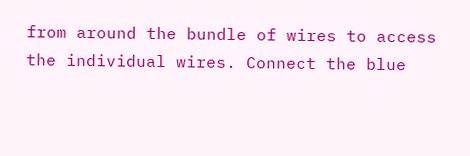from around the bundle of wires to access the individual wires. Connect the blue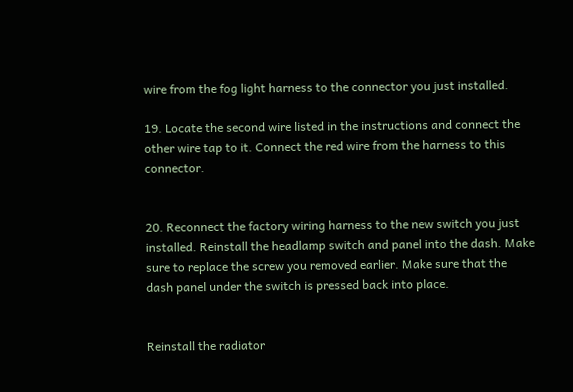wire from the fog light harness to the connector you just installed.

19. Locate the second wire listed in the instructions and connect the other wire tap to it. Connect the red wire from the harness to this connector.


20. Reconnect the factory wiring harness to the new switch you just installed. Reinstall the headlamp switch and panel into the dash. Make sure to replace the screw you removed earlier. Make sure that the dash panel under the switch is pressed back into place.


Reinstall the radiator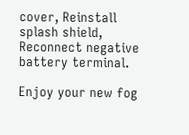cover, Reinstall splash shield, Reconnect negative battery terminal.

Enjoy your new fog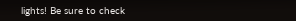lights! Be sure to check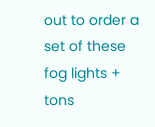out to order a set of these fog lights + tons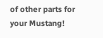of other parts for your Mustang!